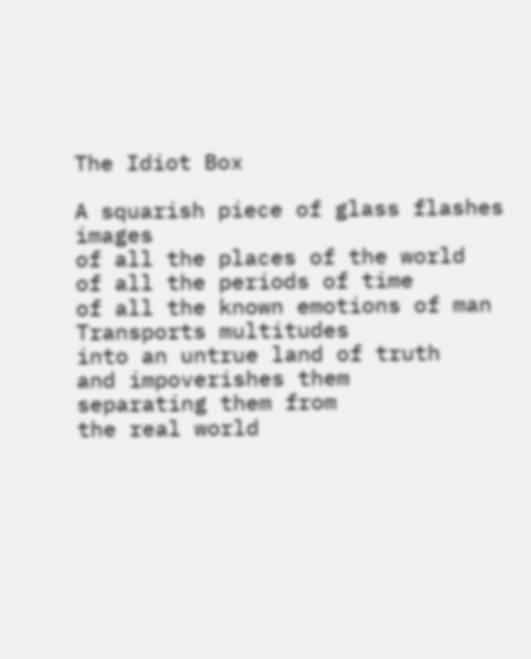The Idiot Box

A squarish piece of glass flashes images
of all the places of the world
of all the periods of time
of all the known emotions of man
Transports multitudes
into an untrue land of truth
and impoverishes them
separating them from
the real world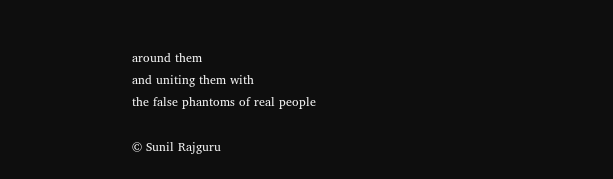around them
and uniting them with
the false phantoms of real people

© Sunil Rajguru